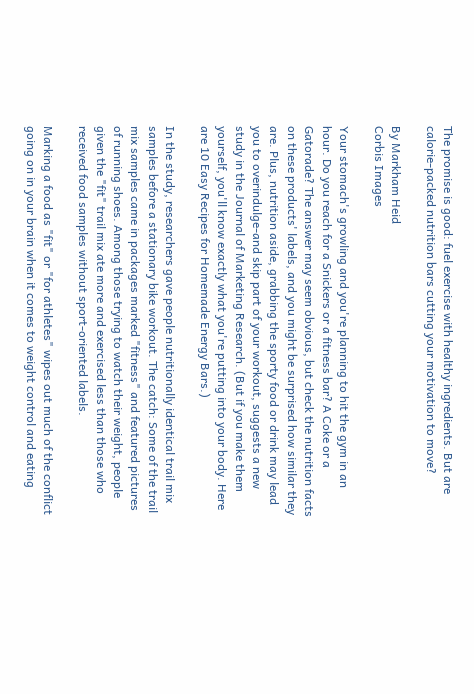The promise is good: fuel exercise with healthy ingredients. But are calorie-packed nutrition bars cutting your motivation to move?

By Markham Heid
Corbis Images

Your stomach's growling and you're planning to hit the gym in an hour. Do you reach for a Snickers or a fitness bar? A Coke or a Gatorade? The answer may seem obvious, but check the nutrition facts on these products' labels, and you might be surprised how similar they are. Plus, nutrition aside, grabbing the sporty food or drink may lead you to overindulge-and skip part of your workout, suggests a new study in the Journal of Marketing Research. (But if you make them yourself, you'll know exactly what you're putting into your body. Here are 10 Easy Recipes for Homemade Energy Bars.)

In the study, researchers gave people nutritionally identical trail mix samples before a stationary bike workout. The catch: Some of the trail mix samples came in packages marked "fitness" and featured pictures of running shoes. Among those trying to watch their weight, people given the "fit" trail mix ate more and exercised less than those who received food samples without sport-oriented labels.

Marking a food as "fit" or "for athletes" wipes out much of the conflict going on in your brain when it comes to weight control and eating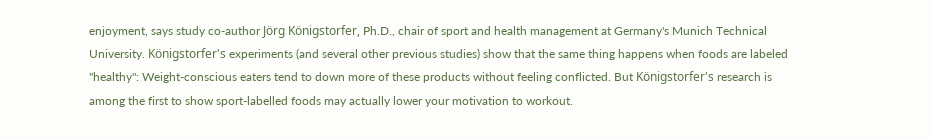enjoyment, says study co-author Jörg Königstorfer, Ph.D., chair of sport and health management at Germany's Munich Technical University. Königstorfer's experiments (and several other previous studies) show that the same thing happens when foods are labeled "healthy": Weight-conscious eaters tend to down more of these products without feeling conflicted. But Königstorfer's research is among the first to show sport-labelled foods may actually lower your motivation to workout.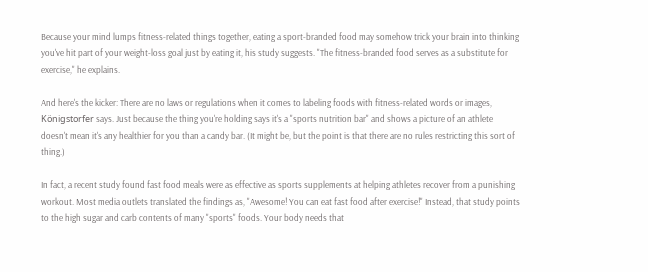Because your mind lumps fitness-related things together, eating a sport-branded food may somehow trick your brain into thinking you've hit part of your weight-loss goal just by eating it, his study suggests. "The fitness-branded food serves as a substitute for exercise," he explains.

And here's the kicker: There are no laws or regulations when it comes to labeling foods with fitness-related words or images, Königstorfer says. Just because the thing you're holding says it's a "sports nutrition bar" and shows a picture of an athlete doesn't mean it's any healthier for you than a candy bar. (It might be, but the point is that there are no rules restricting this sort of thing.)

In fact, a recent study found fast food meals were as effective as sports supplements at helping athletes recover from a punishing workout. Most media outlets translated the findings as, "Awesome! You can eat fast food after exercise!" Instead, that study points to the high sugar and carb contents of many "sports" foods. Your body needs that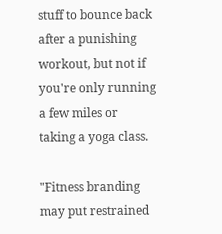stuff to bounce back after a punishing workout, but not if you're only running a few miles or taking a yoga class.

"Fitness branding may put restrained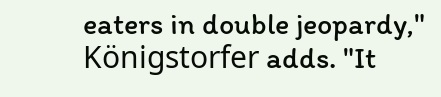eaters in double jeopardy," Königstorfer adds. "It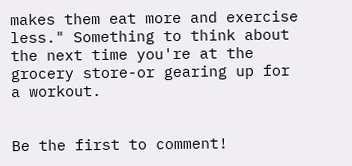makes them eat more and exercise less." Something to think about the next time you're at the grocery store-or gearing up for a workout.


Be the first to comment!